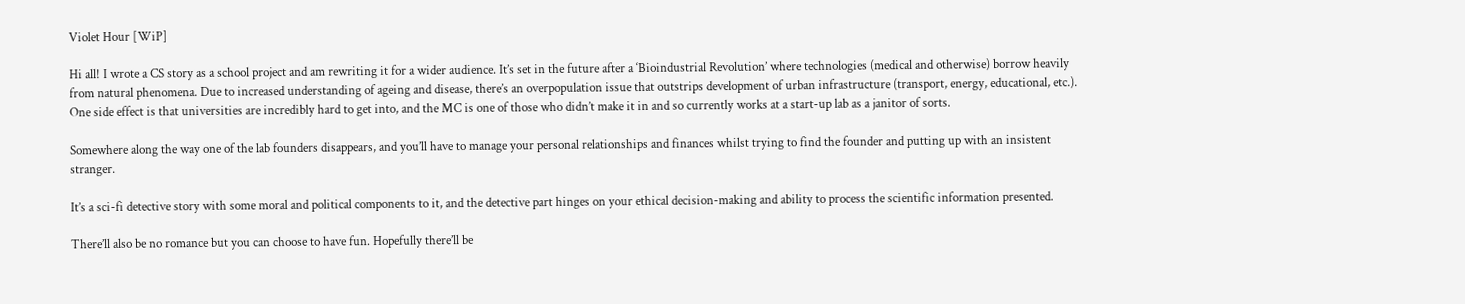Violet Hour [WiP]

Hi all! I wrote a CS story as a school project and am rewriting it for a wider audience. It’s set in the future after a ‘Bioindustrial Revolution’ where technologies (medical and otherwise) borrow heavily from natural phenomena. Due to increased understanding of ageing and disease, there’s an overpopulation issue that outstrips development of urban infrastructure (transport, energy, educational, etc.). One side effect is that universities are incredibly hard to get into, and the MC is one of those who didn’t make it in and so currently works at a start-up lab as a janitor of sorts.

Somewhere along the way one of the lab founders disappears, and you’ll have to manage your personal relationships and finances whilst trying to find the founder and putting up with an insistent stranger.

It’s a sci-fi detective story with some moral and political components to it, and the detective part hinges on your ethical decision-making and ability to process the scientific information presented.

There’ll also be no romance but you can choose to have fun. Hopefully there’ll be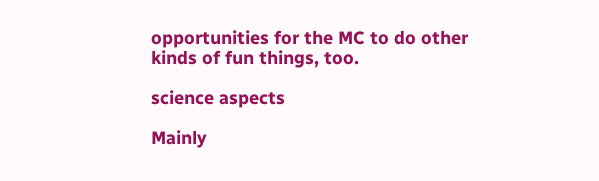opportunities for the MC to do other kinds of fun things, too.

science aspects

Mainly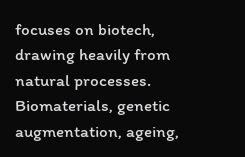focuses on biotech, drawing heavily from natural processes. Biomaterials, genetic augmentation, ageing,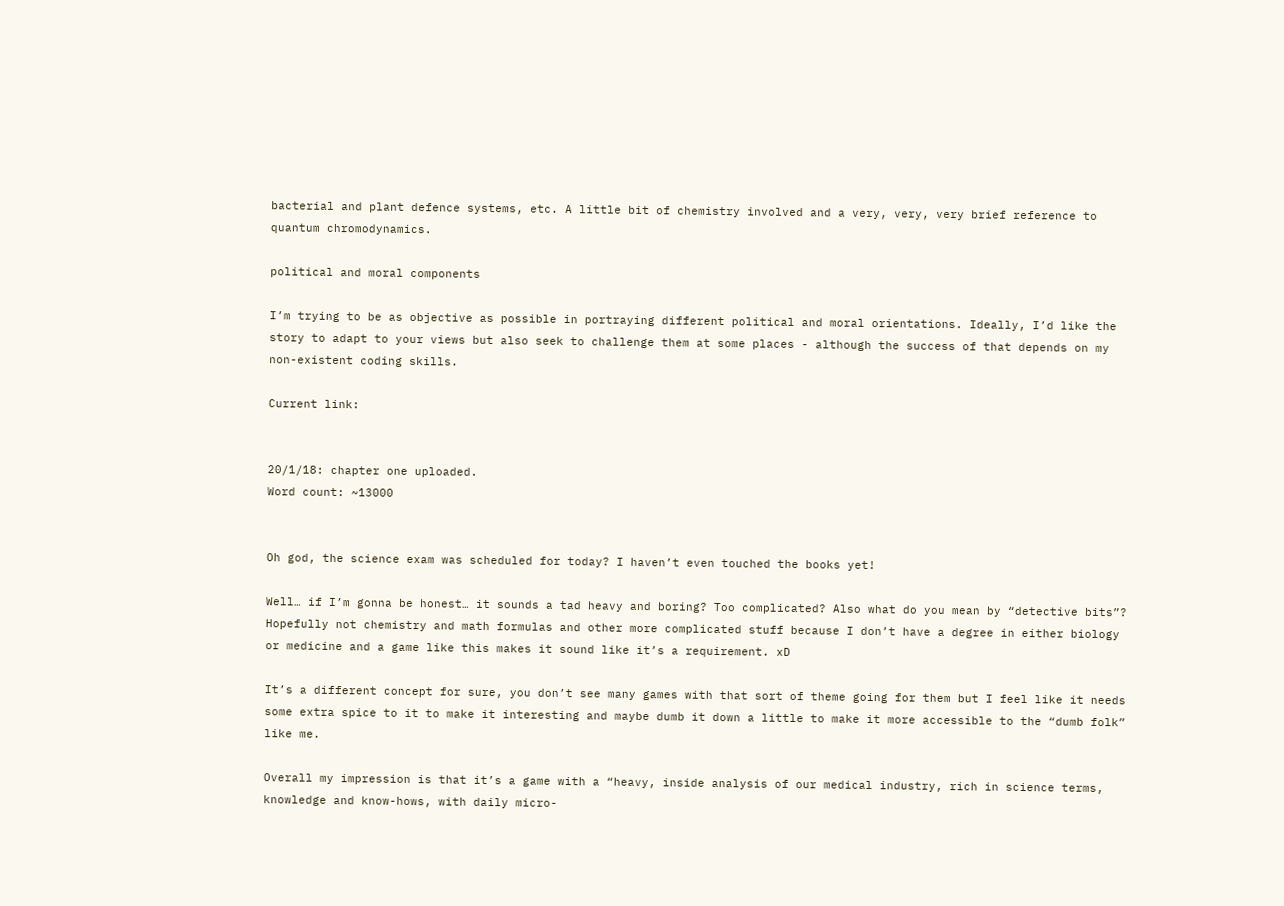bacterial and plant defence systems, etc. A little bit of chemistry involved and a very, very, very brief reference to quantum chromodynamics.

political and moral components

I’m trying to be as objective as possible in portraying different political and moral orientations. Ideally, I’d like the story to adapt to your views but also seek to challenge them at some places - although the success of that depends on my non-existent coding skills.

Current link:


20/1/18: chapter one uploaded.
Word count: ~13000


Oh god, the science exam was scheduled for today? I haven’t even touched the books yet!

Well… if I’m gonna be honest… it sounds a tad heavy and boring? Too complicated? Also what do you mean by “detective bits”? Hopefully not chemistry and math formulas and other more complicated stuff because I don’t have a degree in either biology or medicine and a game like this makes it sound like it’s a requirement. xD

It’s a different concept for sure, you don’t see many games with that sort of theme going for them but I feel like it needs some extra spice to it to make it interesting and maybe dumb it down a little to make it more accessible to the “dumb folk” like me.

Overall my impression is that it’s a game with a “heavy, inside analysis of our medical industry, rich in science terms, knowledge and know-hows, with daily micro-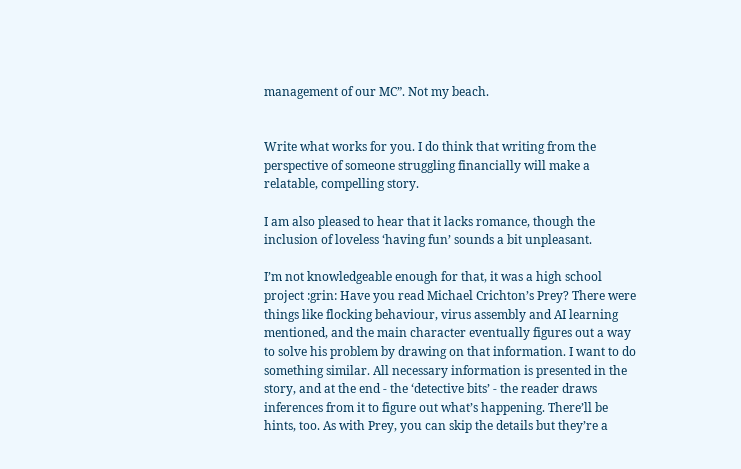management of our MC”. Not my beach.


Write what works for you. I do think that writing from the perspective of someone struggling financially will make a relatable, compelling story.

I am also pleased to hear that it lacks romance, though the inclusion of loveless ‘having fun’ sounds a bit unpleasant.

I’m not knowledgeable enough for that, it was a high school project :grin: Have you read Michael Crichton’s Prey? There were things like flocking behaviour, virus assembly and AI learning mentioned, and the main character eventually figures out a way to solve his problem by drawing on that information. I want to do something similar. All necessary information is presented in the story, and at the end - the ‘detective bits’ - the reader draws inferences from it to figure out what’s happening. There’ll be hints, too. As with Prey, you can skip the details but they’re a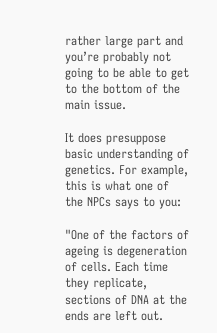rather large part and you’re probably not going to be able to get to the bottom of the main issue.

It does presuppose basic understanding of genetics. For example, this is what one of the NPCs says to you:

"One of the factors of ageing is degeneration of cells. Each time they replicate, sections of DNA at the ends are left out.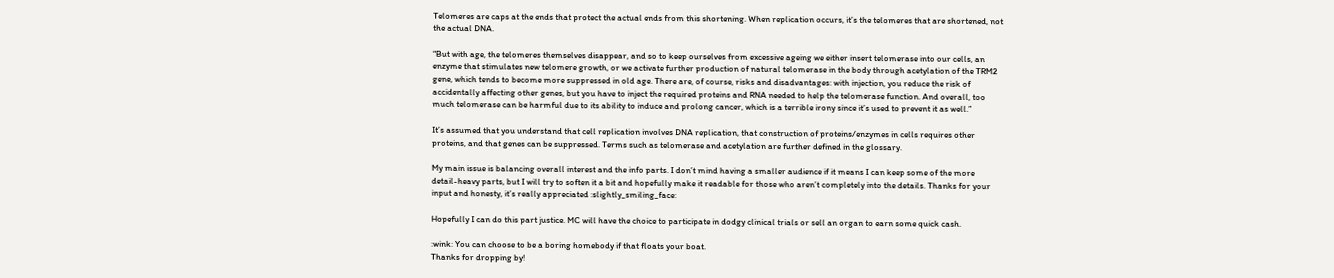Telomeres are caps at the ends that protect the actual ends from this shortening. When replication occurs, it’s the telomeres that are shortened, not the actual DNA.

“But with age, the telomeres themselves disappear, and so to keep ourselves from excessive ageing we either insert telomerase into our cells, an enzyme that stimulates new telomere growth, or we activate further production of natural telomerase in the body through acetylation of the TRM2 gene, which tends to become more suppressed in old age. There are, of course, risks and disadvantages: with injection, you reduce the risk of accidentally affecting other genes, but you have to inject the required proteins and RNA needed to help the telomerase function. And overall, too much telomerase can be harmful due to its ability to induce and prolong cancer, which is a terrible irony since it’s used to prevent it as well.”

It’s assumed that you understand that cell replication involves DNA replication, that construction of proteins/enzymes in cells requires other proteins, and that genes can be suppressed. Terms such as telomerase and acetylation are further defined in the glossary.

My main issue is balancing overall interest and the info parts. I don’t mind having a smaller audience if it means I can keep some of the more detail-heavy parts, but I will try to soften it a bit and hopefully make it readable for those who aren’t completely into the details. Thanks for your input and honesty, it’s really appreciated :slightly_smiling_face:

Hopefully I can do this part justice. MC will have the choice to participate in dodgy clinical trials or sell an organ to earn some quick cash.

:wink: You can choose to be a boring homebody if that floats your boat.
Thanks for dropping by!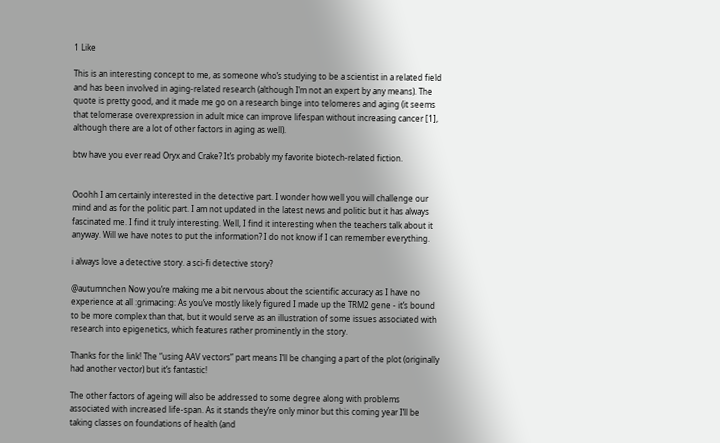1 Like

This is an interesting concept to me, as someone who’s studying to be a scientist in a related field and has been involved in aging-related research (although I’m not an expert by any means). The quote is pretty good, and it made me go on a research binge into telomeres and aging (it seems that telomerase overexpression in adult mice can improve lifespan without increasing cancer [1], although there are a lot of other factors in aging as well).

btw have you ever read Oryx and Crake? It’s probably my favorite biotech-related fiction.


Ooohh I am certainly interested in the detective part. I wonder how well you will challenge our mind and as for the politic part. I am not updated in the latest news and politic but it has always fascinated me. I find it truly interesting. Well, I find it interesting when the teachers talk about it anyway. Will we have notes to put the information? I do not know if I can remember everything.

i always love a detective story. a sci-fi detective story?

@autumnchen Now you’re making me a bit nervous about the scientific accuracy as I have no experience at all :grimacing: As you’ve mostly likely figured I made up the TRM2 gene - it’s bound to be more complex than that, but it would serve as an illustration of some issues associated with research into epigenetics, which features rather prominently in the story.

Thanks for the link! The “using AAV vectors” part means I’ll be changing a part of the plot (originally had another vector) but it’s fantastic!

The other factors of ageing will also be addressed to some degree along with problems associated with increased life-span. As it stands they’re only minor but this coming year I’ll be taking classes on foundations of health (and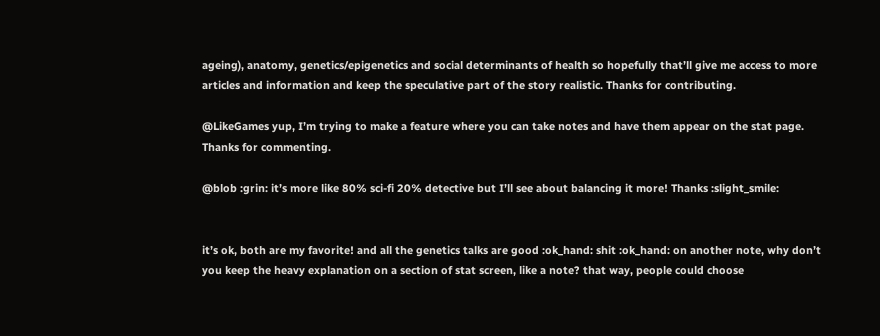ageing), anatomy, genetics/epigenetics and social determinants of health so hopefully that’ll give me access to more articles and information and keep the speculative part of the story realistic. Thanks for contributing.

@LikeGames yup, I’m trying to make a feature where you can take notes and have them appear on the stat page. Thanks for commenting.

@blob :grin: it’s more like 80% sci-fi 20% detective but I’ll see about balancing it more! Thanks :slight_smile:


it’s ok, both are my favorite! and all the genetics talks are good :ok_hand: shit :ok_hand: on another note, why don’t you keep the heavy explanation on a section of stat screen, like a note? that way, people could choose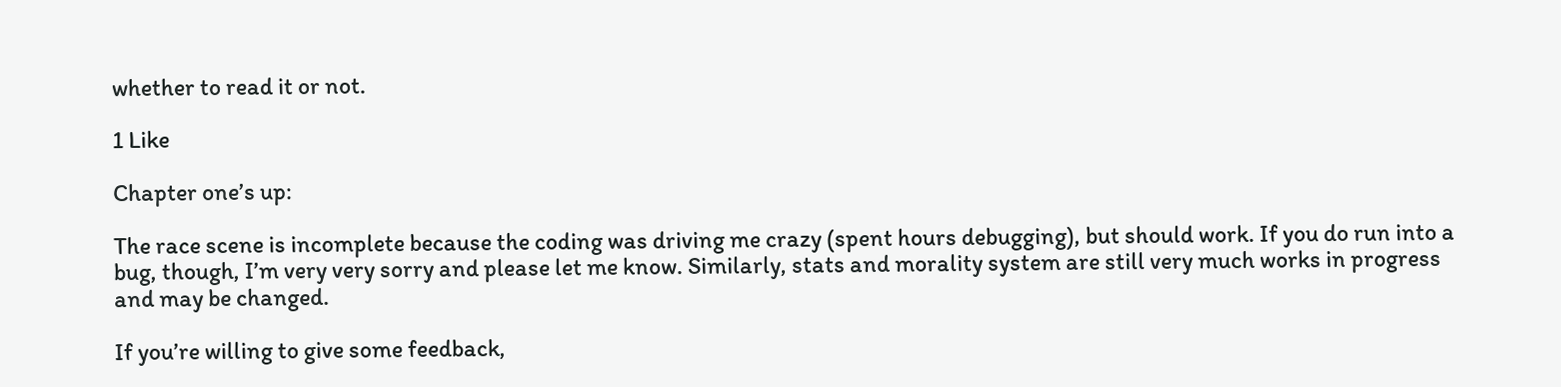whether to read it or not.

1 Like

Chapter one’s up:

The race scene is incomplete because the coding was driving me crazy (spent hours debugging), but should work. If you do run into a bug, though, I’m very very sorry and please let me know. Similarly, stats and morality system are still very much works in progress and may be changed.

If you’re willing to give some feedback,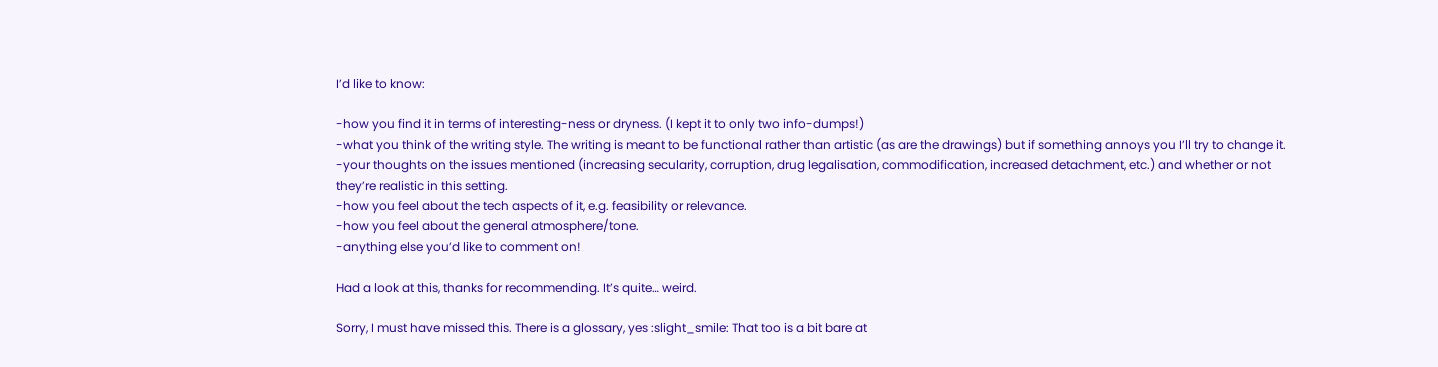I’d like to know:

-how you find it in terms of interesting-ness or dryness. (I kept it to only two info-dumps!)
-what you think of the writing style. The writing is meant to be functional rather than artistic (as are the drawings) but if something annoys you I’ll try to change it.
-your thoughts on the issues mentioned (increasing secularity, corruption, drug legalisation, commodification, increased detachment, etc.) and whether or not they’re realistic in this setting.
-how you feel about the tech aspects of it, e.g. feasibility or relevance.
-how you feel about the general atmosphere/tone.
-anything else you’d like to comment on!

Had a look at this, thanks for recommending. It’s quite… weird.

Sorry, I must have missed this. There is a glossary, yes :slight_smile: That too is a bit bare at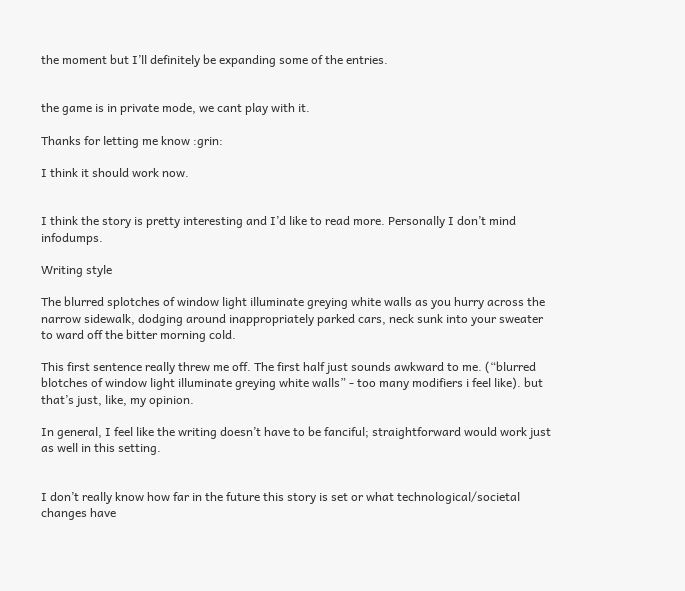the moment but I’ll definitely be expanding some of the entries.


the game is in private mode, we cant play with it.

Thanks for letting me know :grin:

I think it should work now.


I think the story is pretty interesting and I’d like to read more. Personally I don’t mind infodumps.

Writing style

The blurred splotches of window light illuminate greying white walls as you hurry across the narrow sidewalk, dodging around inappropriately parked cars, neck sunk into your sweater to ward off the bitter morning cold.

This first sentence really threw me off. The first half just sounds awkward to me. (“blurred blotches of window light illuminate greying white walls” - too many modifiers i feel like). but that’s just, like, my opinion.

In general, I feel like the writing doesn’t have to be fanciful; straightforward would work just as well in this setting.


I don’t really know how far in the future this story is set or what technological/societal changes have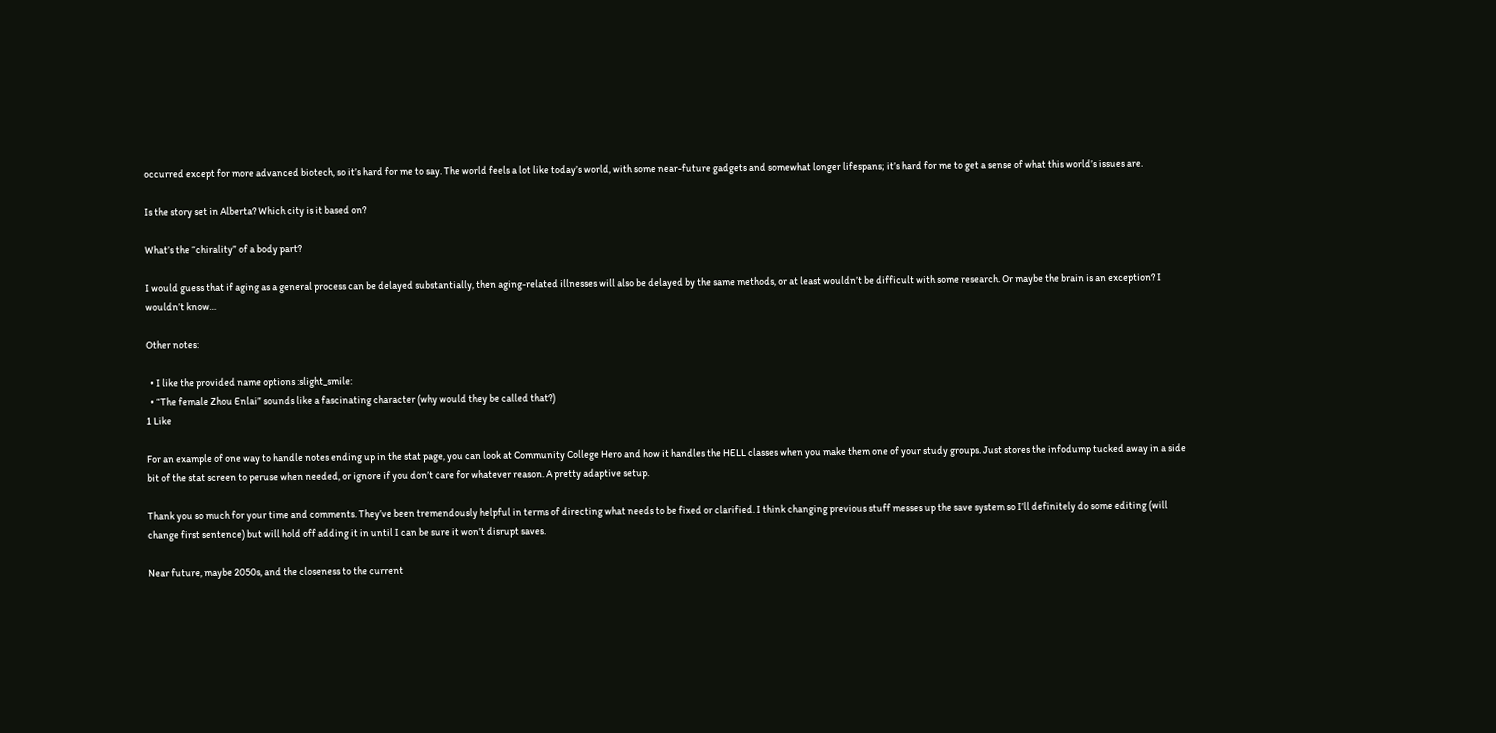occurred except for more advanced biotech, so it’s hard for me to say. The world feels a lot like today’s world, with some near-future gadgets and somewhat longer lifespans; it’s hard for me to get a sense of what this world’s issues are.

Is the story set in Alberta? Which city is it based on?

What’s the “chirality” of a body part?

I would guess that if aging as a general process can be delayed substantially, then aging-related illnesses will also be delayed by the same methods, or at least wouldn’t be difficult with some research. Or maybe the brain is an exception? I wouldn’t know…

Other notes:

  • I like the provided name options :slight_smile:
  • “The female Zhou Enlai” sounds like a fascinating character (why would they be called that?)
1 Like

For an example of one way to handle notes ending up in the stat page, you can look at Community College Hero and how it handles the HELL classes when you make them one of your study groups. Just stores the infodump tucked away in a side bit of the stat screen to peruse when needed, or ignore if you don’t care for whatever reason. A pretty adaptive setup.

Thank you so much for your time and comments. They’ve been tremendously helpful in terms of directing what needs to be fixed or clarified. I think changing previous stuff messes up the save system so I’ll definitely do some editing (will change first sentence) but will hold off adding it in until I can be sure it won’t disrupt saves.

Near future, maybe 2050s, and the closeness to the current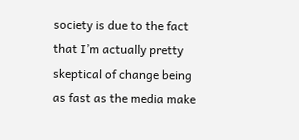society is due to the fact that I’m actually pretty skeptical of change being as fast as the media make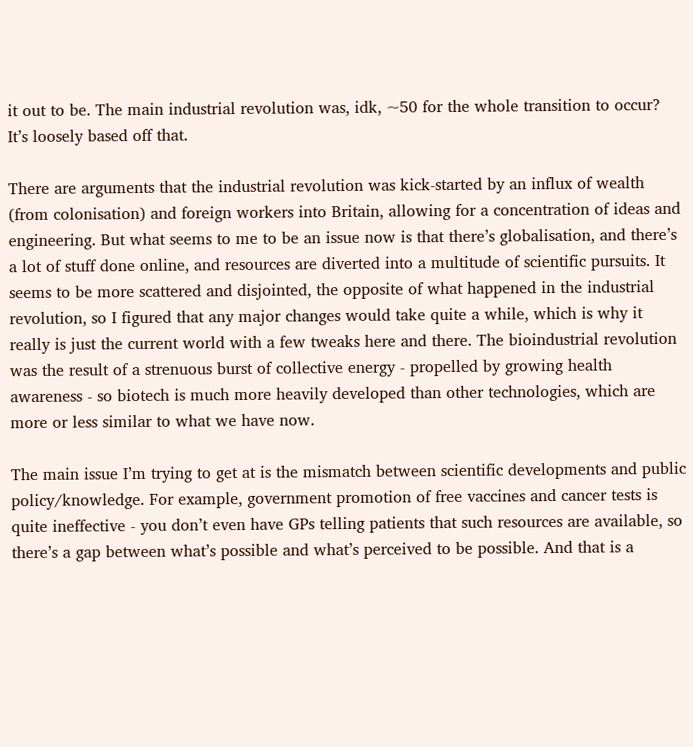it out to be. The main industrial revolution was, idk, ~50 for the whole transition to occur? It’s loosely based off that.

There are arguments that the industrial revolution was kick-started by an influx of wealth (from colonisation) and foreign workers into Britain, allowing for a concentration of ideas and engineering. But what seems to me to be an issue now is that there’s globalisation, and there’s a lot of stuff done online, and resources are diverted into a multitude of scientific pursuits. It seems to be more scattered and disjointed, the opposite of what happened in the industrial revolution, so I figured that any major changes would take quite a while, which is why it really is just the current world with a few tweaks here and there. The bioindustrial revolution was the result of a strenuous burst of collective energy - propelled by growing health awareness - so biotech is much more heavily developed than other technologies, which are more or less similar to what we have now.

The main issue I’m trying to get at is the mismatch between scientific developments and public policy/knowledge. For example, government promotion of free vaccines and cancer tests is quite ineffective - you don’t even have GPs telling patients that such resources are available, so there’s a gap between what’s possible and what’s perceived to be possible. And that is a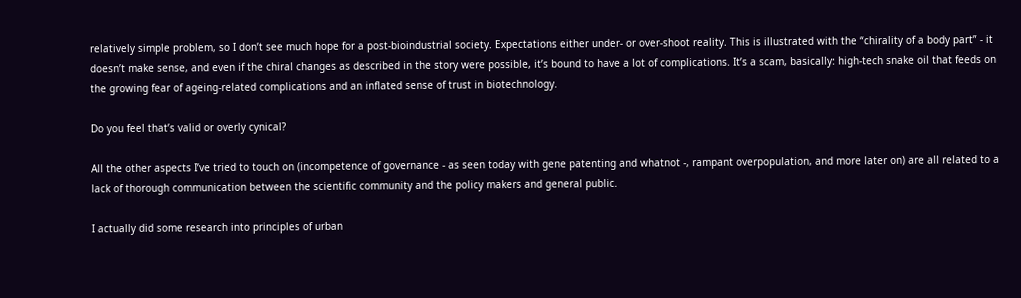relatively simple problem, so I don’t see much hope for a post-bioindustrial society. Expectations either under- or over-shoot reality. This is illustrated with the “chirality of a body part” - it doesn’t make sense, and even if the chiral changes as described in the story were possible, it’s bound to have a lot of complications. It’s a scam, basically: high-tech snake oil that feeds on the growing fear of ageing-related complications and an inflated sense of trust in biotechnology.

Do you feel that’s valid or overly cynical?

All the other aspects I’ve tried to touch on (incompetence of governance - as seen today with gene patenting and whatnot -, rampant overpopulation, and more later on) are all related to a lack of thorough communication between the scientific community and the policy makers and general public.

I actually did some research into principles of urban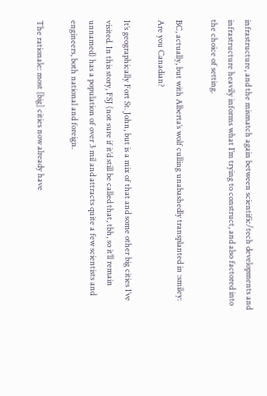infrastructure, and the mismatch again between scientific/tech developments and infrastructure heavily informs what I’m trying to construct, and also factored into the choice of setting.

BC, actually, but with Alberta’s wolf culling unabashedly transplanted in :smiley: Are you Canadian?

It’s geographically Fort St. John, but is a mix of that and some other big cities I’ve visited. In this story, FSJ (not sure if it’d still be called that, tbh, so it’ll remain unnamed) has a population of over 3 mil and attracts quite a few scientists and engineers, both national and foreign.

The rationale: most [big] cities now already have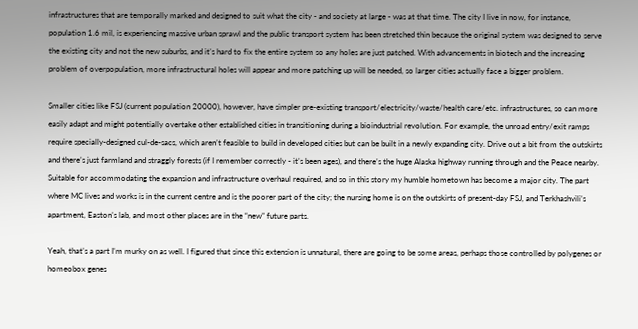infrastructures that are temporally marked and designed to suit what the city - and society at large - was at that time. The city I live in now, for instance, population 1.6 mil, is experiencing massive urban sprawl and the public transport system has been stretched thin because the original system was designed to serve the existing city and not the new suburbs, and it’s hard to fix the entire system so any holes are just patched. With advancements in biotech and the increasing problem of overpopulation, more infrastructural holes will appear and more patching up will be needed, so larger cities actually face a bigger problem.

Smaller cities like FSJ (current population 20000), however, have simpler pre-existing transport/electricity/waste/health care/etc. infrastructures, so can more easily adapt and might potentially overtake other established cities in transitioning during a bioindustrial revolution. For example, the unroad entry/exit ramps require specially-designed cul-de-sacs, which aren’t feasible to build in developed cities but can be built in a newly expanding city. Drive out a bit from the outskirts and there’s just farmland and straggly forests (if I remember correctly - it’s been ages), and there’s the huge Alaska highway running through and the Peace nearby. Suitable for accommodating the expansion and infrastructure overhaul required, and so in this story my humble hometown has become a major city. The part where MC lives and works is in the current centre and is the poorer part of the city; the nursing home is on the outskirts of present-day FSJ, and Terkhashvili’s apartment, Easton’s lab, and most other places are in the “new” future parts.

Yeah, that’s a part I’m murky on as well. I figured that since this extension is unnatural, there are going to be some areas, perhaps those controlled by polygenes or homeobox genes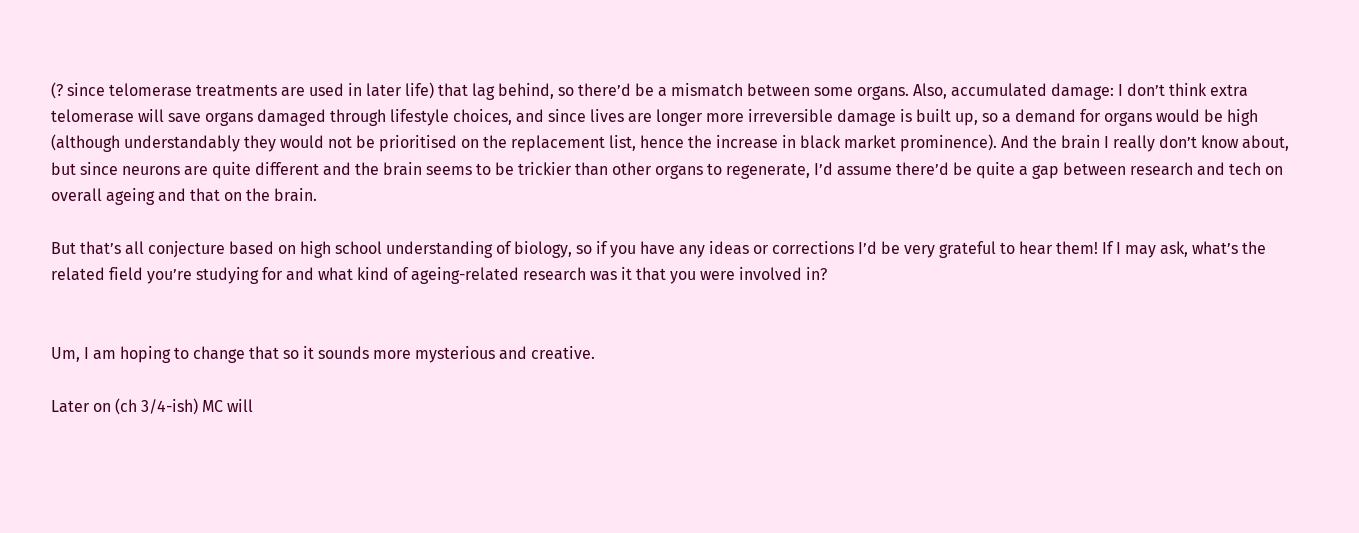(? since telomerase treatments are used in later life) that lag behind, so there’d be a mismatch between some organs. Also, accumulated damage: I don’t think extra telomerase will save organs damaged through lifestyle choices, and since lives are longer more irreversible damage is built up, so a demand for organs would be high (although understandably they would not be prioritised on the replacement list, hence the increase in black market prominence). And the brain I really don’t know about, but since neurons are quite different and the brain seems to be trickier than other organs to regenerate, I’d assume there’d be quite a gap between research and tech on overall ageing and that on the brain.

But that’s all conjecture based on high school understanding of biology, so if you have any ideas or corrections I’d be very grateful to hear them! If I may ask, what’s the related field you’re studying for and what kind of ageing-related research was it that you were involved in?


Um, I am hoping to change that so it sounds more mysterious and creative.

Later on (ch 3/4-ish) MC will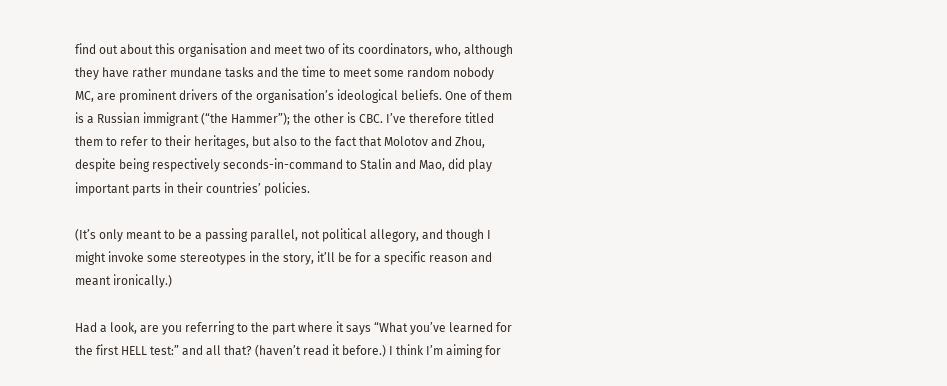find out about this organisation and meet two of its coordinators, who, although they have rather mundane tasks and the time to meet some random nobody MC, are prominent drivers of the organisation’s ideological beliefs. One of them is a Russian immigrant (“the Hammer”); the other is CBC. I’ve therefore titled them to refer to their heritages, but also to the fact that Molotov and Zhou, despite being respectively seconds-in-command to Stalin and Mao, did play important parts in their countries’ policies.

(It’s only meant to be a passing parallel, not political allegory, and though I might invoke some stereotypes in the story, it’ll be for a specific reason and meant ironically.)

Had a look, are you referring to the part where it says “What you’ve learned for the first HELL test:” and all that? (haven’t read it before.) I think I’m aiming for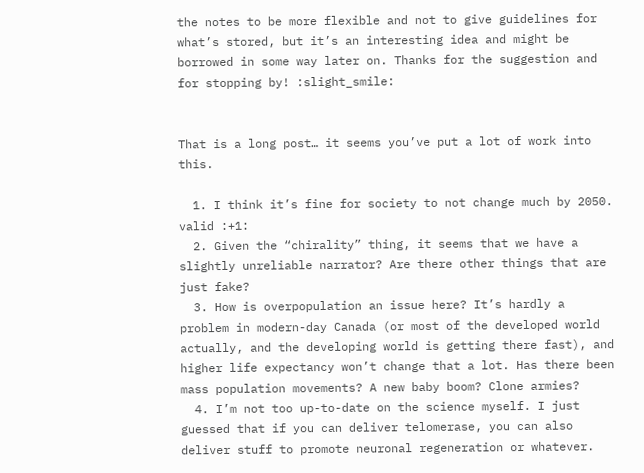the notes to be more flexible and not to give guidelines for what’s stored, but it’s an interesting idea and might be borrowed in some way later on. Thanks for the suggestion and for stopping by! :slight_smile:


That is a long post… it seems you’ve put a lot of work into this.

  1. I think it’s fine for society to not change much by 2050. valid :+1:
  2. Given the “chirality” thing, it seems that we have a slightly unreliable narrator? Are there other things that are just fake?
  3. How is overpopulation an issue here? It’s hardly a problem in modern-day Canada (or most of the developed world actually, and the developing world is getting there fast), and higher life expectancy won’t change that a lot. Has there been mass population movements? A new baby boom? Clone armies?
  4. I’m not too up-to-date on the science myself. I just guessed that if you can deliver telomerase, you can also deliver stuff to promote neuronal regeneration or whatever.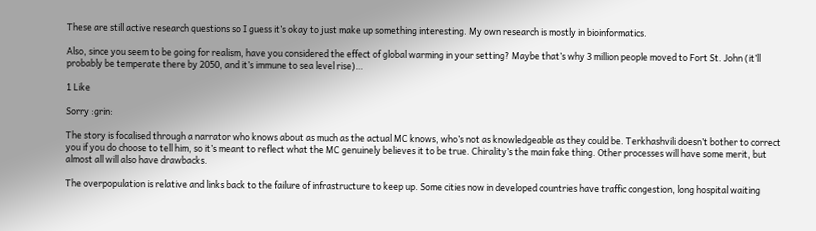These are still active research questions so I guess it’s okay to just make up something interesting. My own research is mostly in bioinformatics.

Also, since you seem to be going for realism, have you considered the effect of global warming in your setting? Maybe that’s why 3 million people moved to Fort St. John (it’ll probably be temperate there by 2050, and it’s immune to sea level rise)…

1 Like

Sorry :grin:

The story is focalised through a narrator who knows about as much as the actual MC knows, who’s not as knowledgeable as they could be. Terkhashvili doesn’t bother to correct you if you do choose to tell him, so it’s meant to reflect what the MC genuinely believes it to be true. Chirality’s the main fake thing. Other processes will have some merit, but almost all will also have drawbacks.

The overpopulation is relative and links back to the failure of infrastructure to keep up. Some cities now in developed countries have traffic congestion, long hospital waiting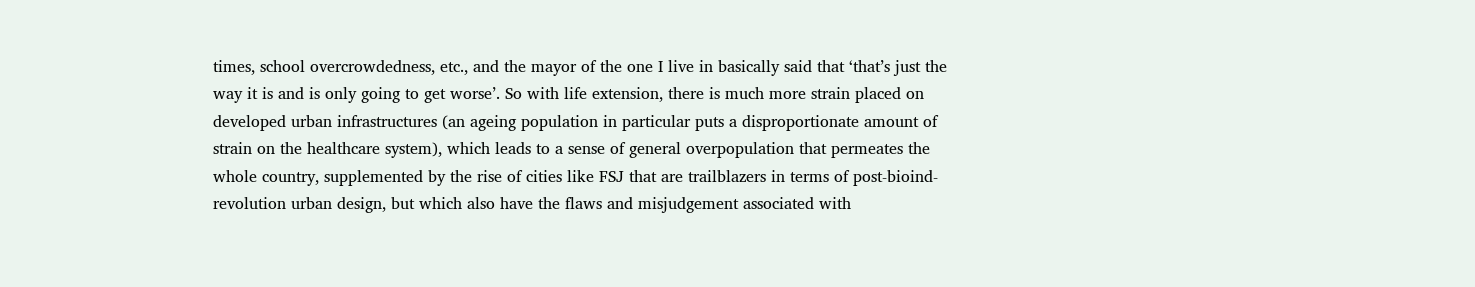times, school overcrowdedness, etc., and the mayor of the one I live in basically said that ‘that’s just the way it is and is only going to get worse’. So with life extension, there is much more strain placed on developed urban infrastructures (an ageing population in particular puts a disproportionate amount of strain on the healthcare system), which leads to a sense of general overpopulation that permeates the whole country, supplemented by the rise of cities like FSJ that are trailblazers in terms of post-bioind-revolution urban design, but which also have the flaws and misjudgement associated with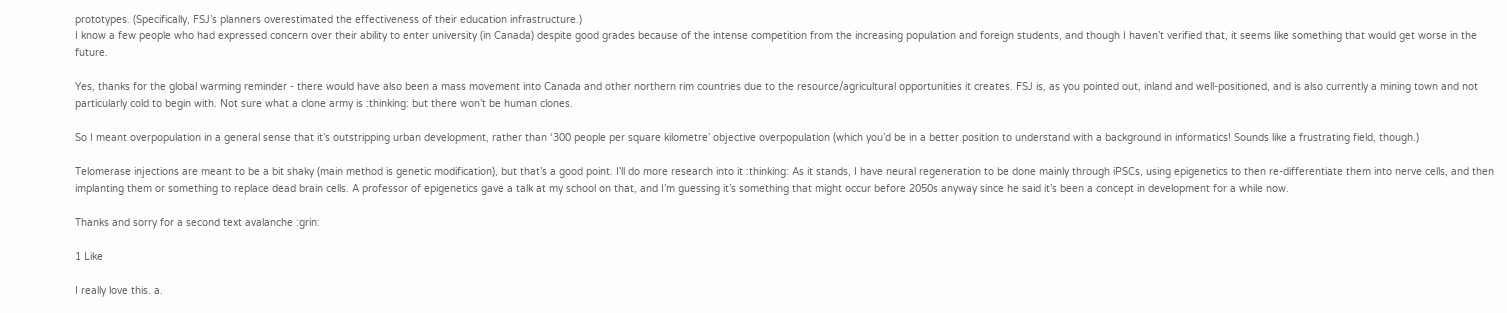prototypes. (Specifically, FSJ’s planners overestimated the effectiveness of their education infrastructure.)
I know a few people who had expressed concern over their ability to enter university (in Canada) despite good grades because of the intense competition from the increasing population and foreign students, and though I haven’t verified that, it seems like something that would get worse in the future.

Yes, thanks for the global warming reminder - there would have also been a mass movement into Canada and other northern rim countries due to the resource/agricultural opportunities it creates. FSJ is, as you pointed out, inland and well-positioned, and is also currently a mining town and not particularly cold to begin with. Not sure what a clone army is :thinking: but there won’t be human clones.

So I meant overpopulation in a general sense that it’s outstripping urban development, rather than ‘300 people per square kilometre’ objective overpopulation (which you’d be in a better position to understand with a background in informatics! Sounds like a frustrating field, though.)

Telomerase injections are meant to be a bit shaky (main method is genetic modification), but that’s a good point. I’ll do more research into it :thinking: As it stands, I have neural regeneration to be done mainly through iPSCs, using epigenetics to then re-differentiate them into nerve cells, and then implanting them or something to replace dead brain cells. A professor of epigenetics gave a talk at my school on that, and I’m guessing it’s something that might occur before 2050s anyway since he said it’s been a concept in development for a while now.

Thanks and sorry for a second text avalanche :grin:

1 Like

I really love this. a.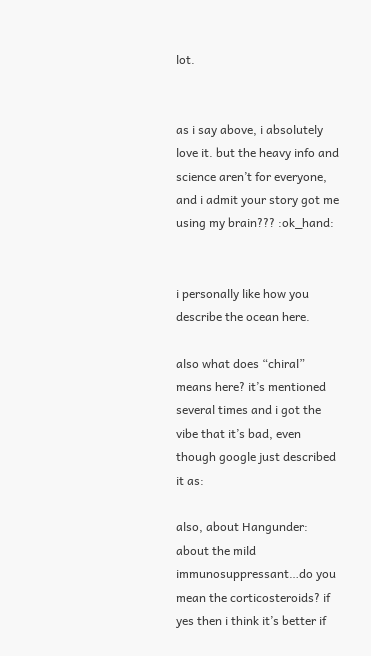lot.


as i say above, i absolutely love it. but the heavy info and science aren’t for everyone, and i admit your story got me using my brain??? :ok_hand:


i personally like how you describe the ocean here.

also what does “chiral” means here? it’s mentioned several times and i got the vibe that it’s bad, even though google just described it as:

also, about Hangunder: about the mild immunosuppressant…do you mean the corticosteroids? if yes then i think it’s better if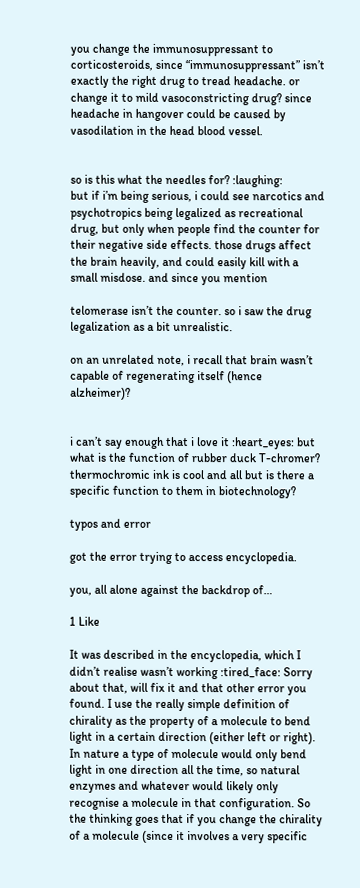you change the immunosuppressant to corticosteroids, since “immunosuppressant” isn’t exactly the right drug to tread headache. or change it to mild vasoconstricting drug? since headache in hangover could be caused by vasodilation in the head blood vessel.


so is this what the needles for? :laughing:
but if i’m being serious, i could see narcotics and psychotropics being legalized as recreational drug, but only when people find the counter for their negative side effects. those drugs affect the brain heavily, and could easily kill with a small misdose. and since you mention

telomerase isn’t the counter. so i saw the drug legalization as a bit unrealistic.

on an unrelated note, i recall that brain wasn’t capable of regenerating itself (hence alzheimer)?


i can’t say enough that i love it :heart_eyes: but what is the function of rubber duck T-chromer? thermochromic ink is cool and all but is there a specific function to them in biotechnology?

typos and error

got the error trying to access encyclopedia.

you, all alone against the backdrop of…

1 Like

It was described in the encyclopedia, which I didn’t realise wasn’t working :tired_face: Sorry about that, will fix it and that other error you found. I use the really simple definition of chirality as the property of a molecule to bend light in a certain direction (either left or right). In nature a type of molecule would only bend light in one direction all the time, so natural enzymes and whatever would likely only recognise a molecule in that configuration. So the thinking goes that if you change the chirality of a molecule (since it involves a very specific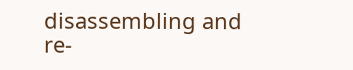disassembling and re-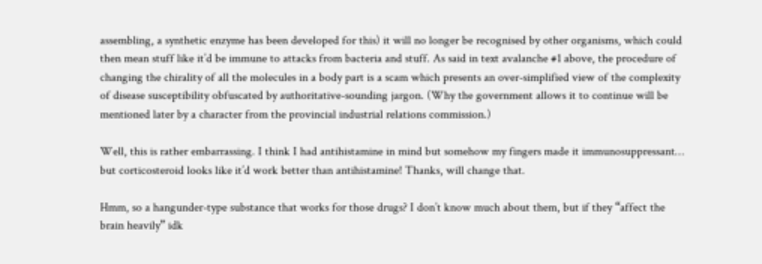assembling, a synthetic enzyme has been developed for this) it will no longer be recognised by other organisms, which could then mean stuff like it’d be immune to attacks from bacteria and stuff. As said in text avalanche #1 above, the procedure of changing the chirality of all the molecules in a body part is a scam which presents an over-simplified view of the complexity of disease susceptibility obfuscated by authoritative-sounding jargon. (Why the government allows it to continue will be mentioned later by a character from the provincial industrial relations commission.)

Well, this is rather embarrassing. I think I had antihistamine in mind but somehow my fingers made it immunosuppressant… but corticosteroid looks like it’d work better than antihistamine! Thanks, will change that.

Hmm, so a hangunder-type substance that works for those drugs? I don’t know much about them, but if they “affect the brain heavily” idk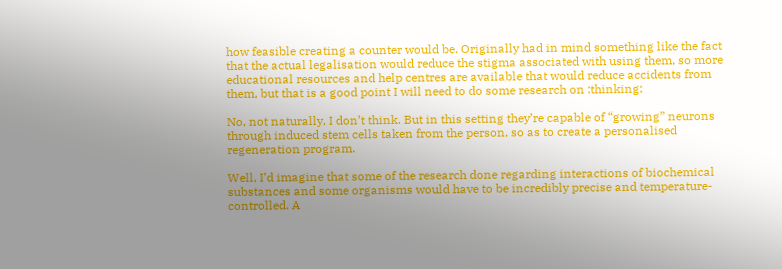how feasible creating a counter would be. Originally had in mind something like the fact that the actual legalisation would reduce the stigma associated with using them, so more educational resources and help centres are available that would reduce accidents from them, but that is a good point I will need to do some research on :thinking:

No, not naturally, I don’t think. But in this setting they’re capable of “growing” neurons through induced stem cells taken from the person, so as to create a personalised regeneration program.

Well, I’d imagine that some of the research done regarding interactions of biochemical substances and some organisms would have to be incredibly precise and temperature-controlled. A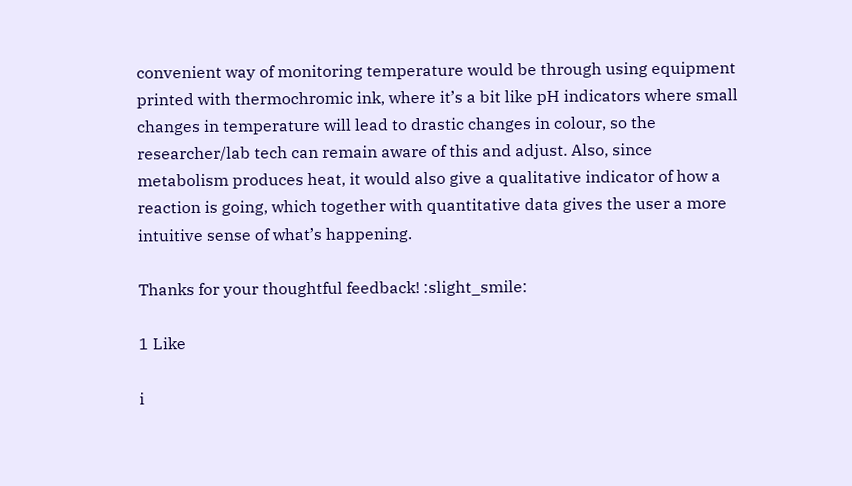convenient way of monitoring temperature would be through using equipment printed with thermochromic ink, where it’s a bit like pH indicators where small changes in temperature will lead to drastic changes in colour, so the researcher/lab tech can remain aware of this and adjust. Also, since metabolism produces heat, it would also give a qualitative indicator of how a reaction is going, which together with quantitative data gives the user a more intuitive sense of what’s happening.

Thanks for your thoughtful feedback! :slight_smile:

1 Like

i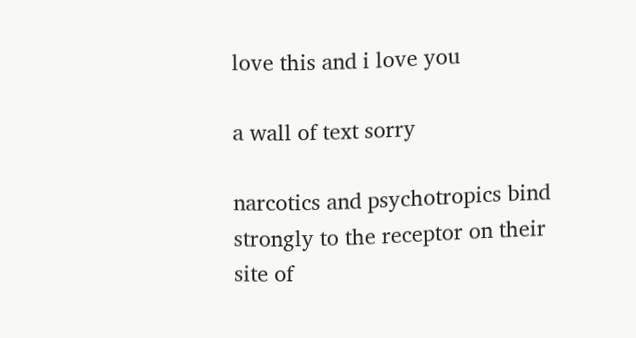love this and i love you

a wall of text sorry

narcotics and psychotropics bind strongly to the receptor on their site of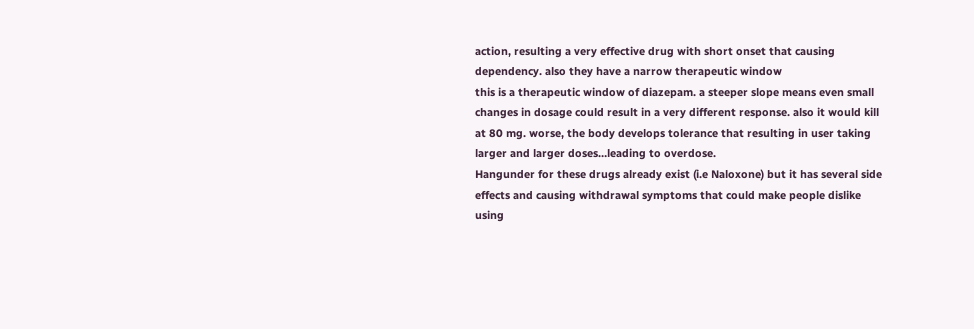action, resulting a very effective drug with short onset that causing dependency. also they have a narrow therapeutic window
this is a therapeutic window of diazepam. a steeper slope means even small changes in dosage could result in a very different response. also it would kill at 80 mg. worse, the body develops tolerance that resulting in user taking larger and larger doses…leading to overdose.
Hangunder for these drugs already exist (i.e Naloxone) but it has several side effects and causing withdrawal symptoms that could make people dislike using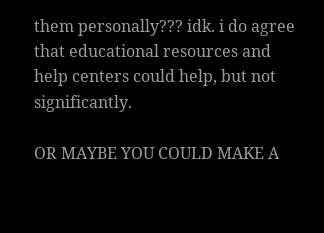them personally??? idk. i do agree that educational resources and help centers could help, but not significantly.

OR MAYBE YOU COULD MAKE A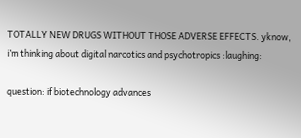TOTALLY NEW DRUGS WITHOUT THOSE ADVERSE EFFECTS. yknow, i’m thinking about digital narcotics and psychotropics :laughing:

question: if biotechnology advances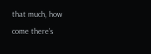that much, how come there’s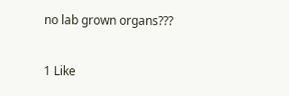no lab grown organs???

1 Like